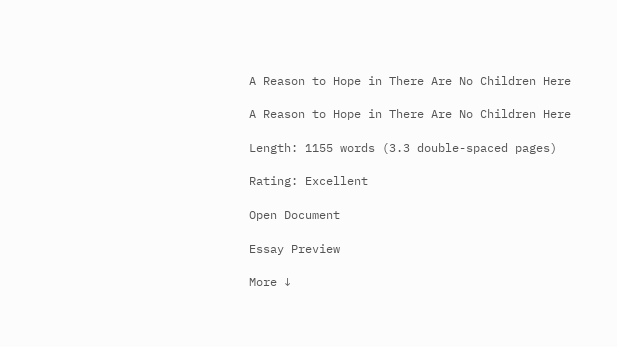A Reason to Hope in There Are No Children Here

A Reason to Hope in There Are No Children Here

Length: 1155 words (3.3 double-spaced pages)

Rating: Excellent

Open Document

Essay Preview

More ↓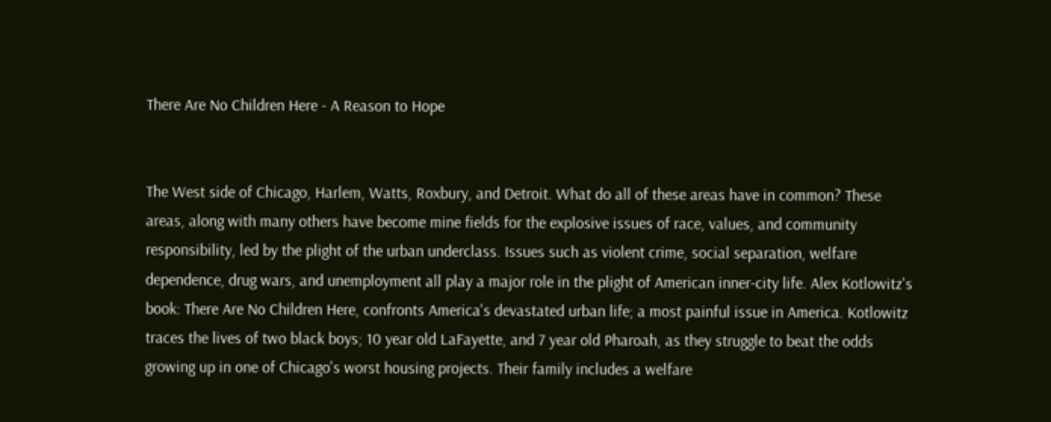There Are No Children Here - A Reason to Hope


The West side of Chicago, Harlem, Watts, Roxbury, and Detroit. What do all of these areas have in common? These areas, along with many others have become mine fields for the explosive issues of race, values, and community responsibility, led by the plight of the urban underclass. Issues such as violent crime, social separation, welfare dependence, drug wars, and unemployment all play a major role in the plight of American inner-city life. Alex Kotlowitz's book: There Are No Children Here, confronts America's devastated urban life; a most painful issue in America. Kotlowitz traces the lives of two black boys; 10 year old LaFayette, and 7 year old Pharoah, as they struggle to beat the odds growing up in one of Chicago's worst housing projects. Their family includes a welfare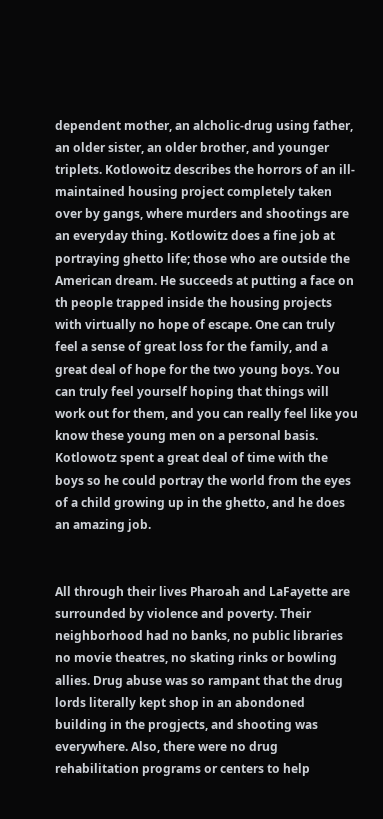dependent mother, an alcholic-drug using father, an older sister, an older brother, and younger triplets. Kotlowoitz describes the horrors of an ill-maintained housing project completely taken over by gangs, where murders and shootings are an everyday thing. Kotlowitz does a fine job at portraying ghetto life; those who are outside the American dream. He succeeds at putting a face on th people trapped inside the housing projects with virtually no hope of escape. One can truly feel a sense of great loss for the family, and a great deal of hope for the two young boys. You can truly feel yourself hoping that things will work out for them, and you can really feel like you know these young men on a personal basis. Kotlowotz spent a great deal of time with the boys so he could portray the world from the eyes of a child growing up in the ghetto, and he does an amazing job.


All through their lives Pharoah and LaFayette are surrounded by violence and poverty. Their neighborhood had no banks, no public libraries no movie theatres, no skating rinks or bowling allies. Drug abuse was so rampant that the drug lords literally kept shop in an abondoned building in the progjects, and shooting was everywhere. Also, there were no drug rehabilitation programs or centers to help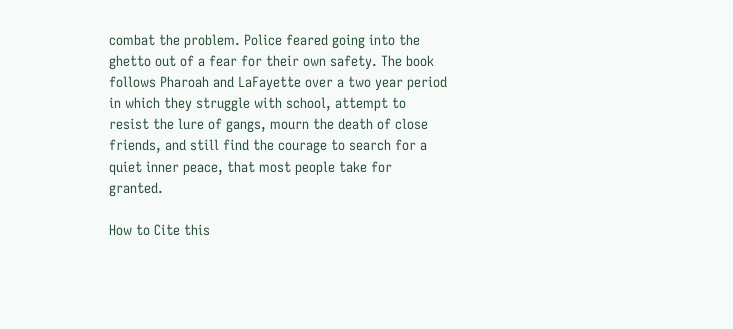combat the problem. Police feared going into the ghetto out of a fear for their own safety. The book follows Pharoah and LaFayette over a two year period in which they struggle with school, attempt to resist the lure of gangs, mourn the death of close friends, and still find the courage to search for a quiet inner peace, that most people take for granted.

How to Cite this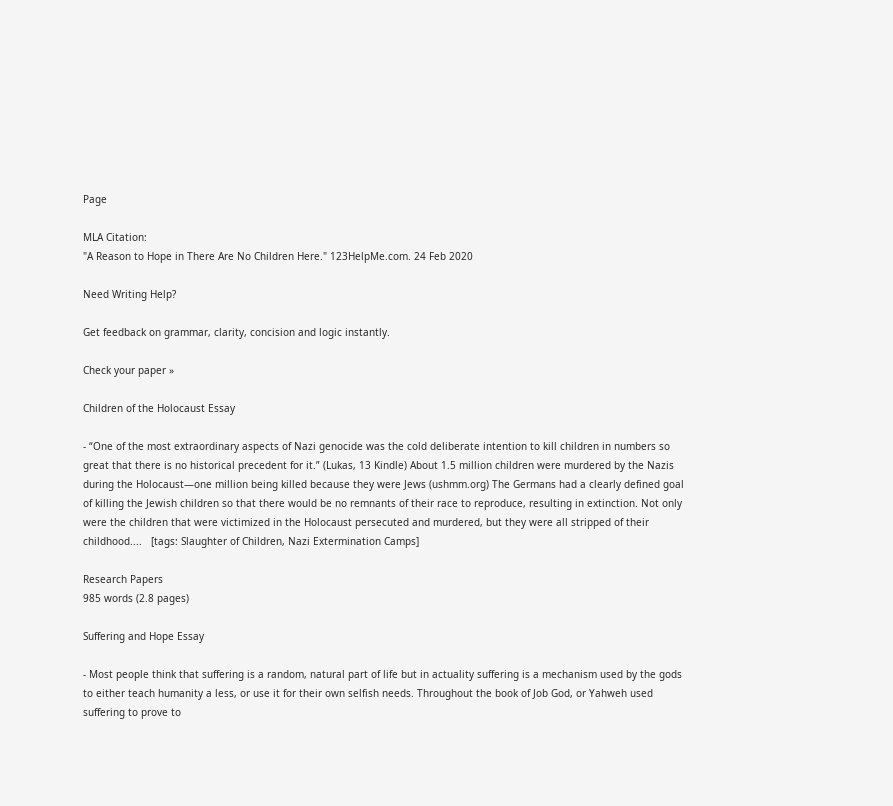Page

MLA Citation:
"A Reason to Hope in There Are No Children Here." 123HelpMe.com. 24 Feb 2020

Need Writing Help?

Get feedback on grammar, clarity, concision and logic instantly.

Check your paper »

Children of the Holocaust Essay

- “One of the most extraordinary aspects of Nazi genocide was the cold deliberate intention to kill children in numbers so great that there is no historical precedent for it.” (Lukas, 13 Kindle) About 1.5 million children were murdered by the Nazis during the Holocaust—one million being killed because they were Jews (ushmm.org) The Germans had a clearly defined goal of killing the Jewish children so that there would be no remnants of their race to reproduce, resulting in extinction. Not only were the children that were victimized in the Holocaust persecuted and murdered, but they were all stripped of their childhood....   [tags: Slaughter of Children, Nazi Extermination Camps]

Research Papers
985 words (2.8 pages)

Suffering and Hope Essay

- Most people think that suffering is a random, natural part of life but in actuality suffering is a mechanism used by the gods to either teach humanity a less, or use it for their own selfish needs. Throughout the book of Job God, or Yahweh used suffering to prove to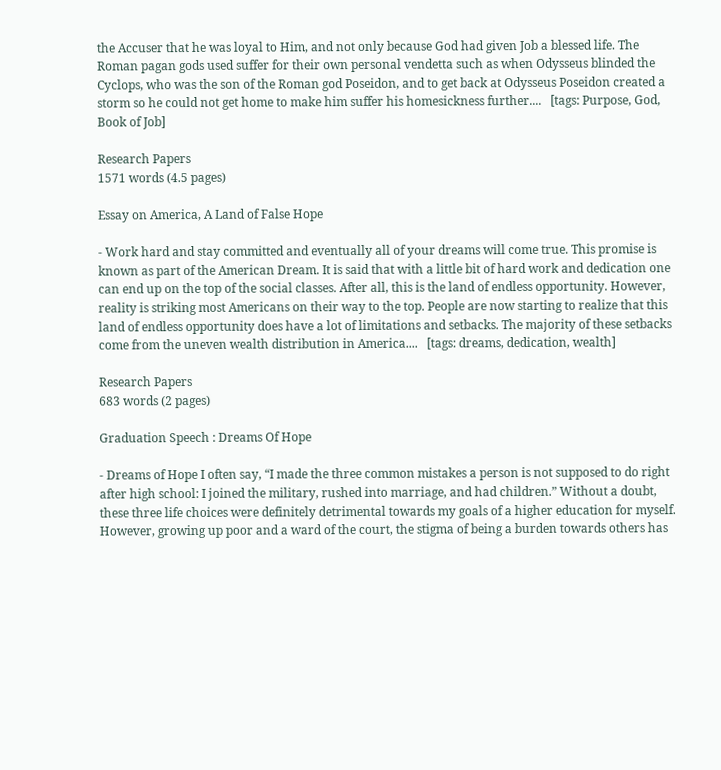the Accuser that he was loyal to Him, and not only because God had given Job a blessed life. The Roman pagan gods used suffer for their own personal vendetta such as when Odysseus blinded the Cyclops, who was the son of the Roman god Poseidon, and to get back at Odysseus Poseidon created a storm so he could not get home to make him suffer his homesickness further....   [tags: Purpose, God, Book of Job]

Research Papers
1571 words (4.5 pages)

Essay on America, A Land of False Hope

- Work hard and stay committed and eventually all of your dreams will come true. This promise is known as part of the American Dream. It is said that with a little bit of hard work and dedication one can end up on the top of the social classes. After all, this is the land of endless opportunity. However, reality is striking most Americans on their way to the top. People are now starting to realize that this land of endless opportunity does have a lot of limitations and setbacks. The majority of these setbacks come from the uneven wealth distribution in America....   [tags: dreams, dedication, wealth]

Research Papers
683 words (2 pages)

Graduation Speech : Dreams Of Hope

- Dreams of Hope I often say, “I made the three common mistakes a person is not supposed to do right after high school: I joined the military, rushed into marriage, and had children.” Without a doubt, these three life choices were definitely detrimental towards my goals of a higher education for myself. However, growing up poor and a ward of the court, the stigma of being a burden towards others has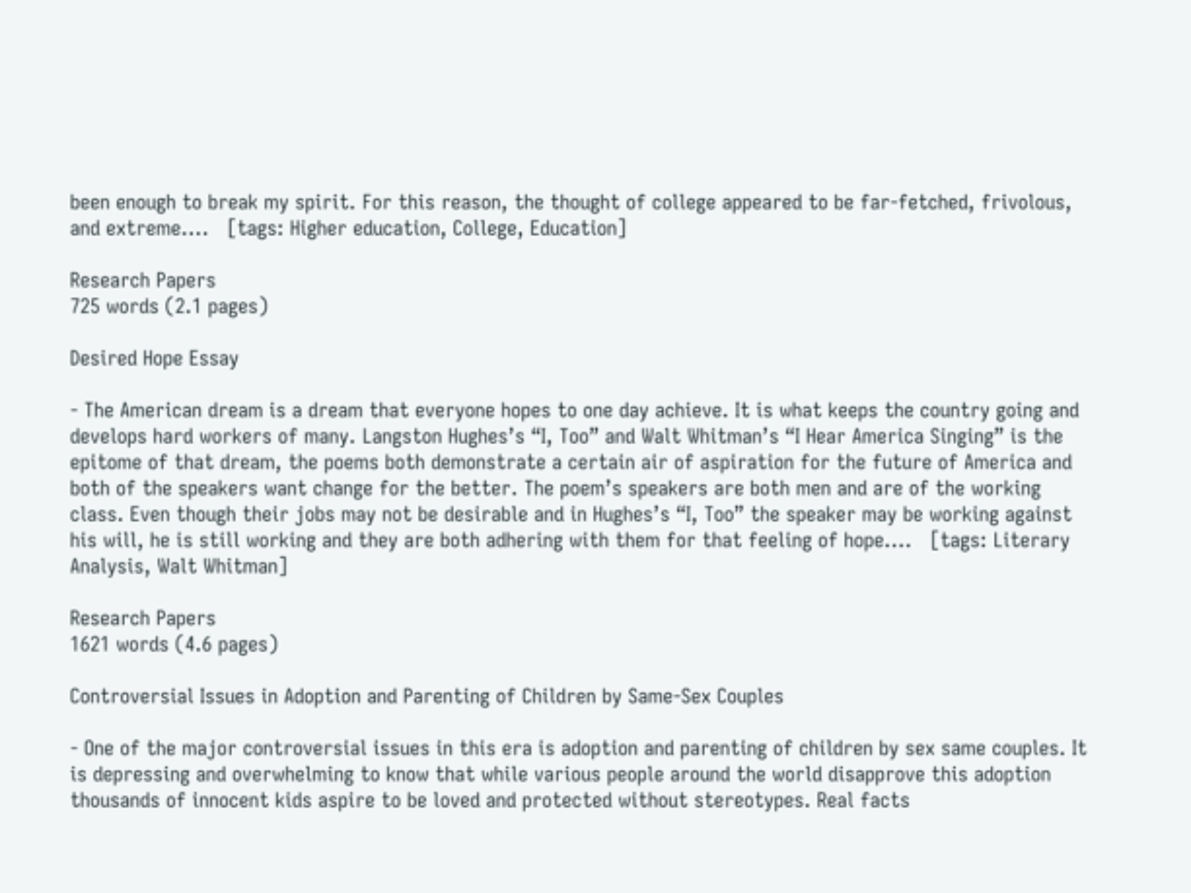been enough to break my spirit. For this reason, the thought of college appeared to be far-fetched, frivolous, and extreme....   [tags: Higher education, College, Education]

Research Papers
725 words (2.1 pages)

Desired Hope Essay

- The American dream is a dream that everyone hopes to one day achieve. It is what keeps the country going and develops hard workers of many. Langston Hughes’s “I, Too” and Walt Whitman’s “I Hear America Singing” is the epitome of that dream, the poems both demonstrate a certain air of aspiration for the future of America and both of the speakers want change for the better. The poem’s speakers are both men and are of the working class. Even though their jobs may not be desirable and in Hughes’s “I, Too” the speaker may be working against his will, he is still working and they are both adhering with them for that feeling of hope....   [tags: Literary Analysis, Walt Whitman]

Research Papers
1621 words (4.6 pages)

Controversial Issues in Adoption and Parenting of Children by Same-Sex Couples

- One of the major controversial issues in this era is adoption and parenting of children by sex same couples. It is depressing and overwhelming to know that while various people around the world disapprove this adoption thousands of innocent kids aspire to be loved and protected without stereotypes. Real facts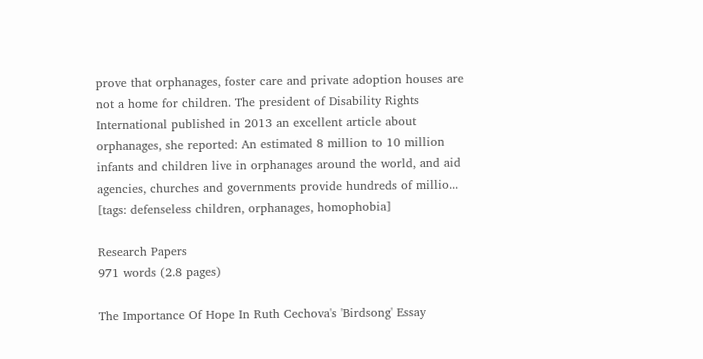prove that orphanages, foster care and private adoption houses are not a home for children. The president of Disability Rights International published in 2013 an excellent article about orphanages, she reported: An estimated 8 million to 10 million infants and children live in orphanages around the world, and aid agencies, churches and governments provide hundreds of millio...   [tags: defenseless children, orphanages, homophobia]

Research Papers
971 words (2.8 pages)

The Importance Of Hope In Ruth Cechova's 'Birdsong' Essay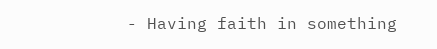- Having faith in something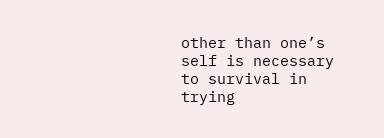other than one’s self is necessary to survival in trying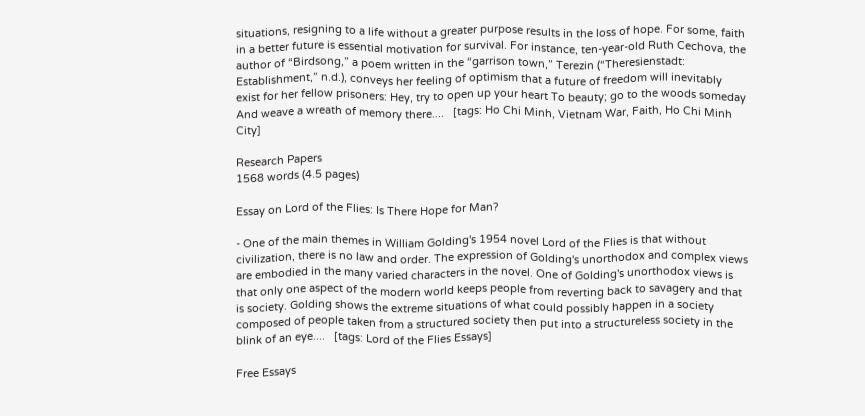situations, resigning to a life without a greater purpose results in the loss of hope. For some, faith in a better future is essential motivation for survival. For instance, ten-year-old Ruth Cechova, the author of “Birdsong,” a poem written in the “garrison town,” Terezin (“Theresienstadt: Establishment,” n.d.), conveys her feeling of optimism that a future of freedom will inevitably exist for her fellow prisoners: Hey, try to open up your heart To beauty; go to the woods someday And weave a wreath of memory there....   [tags: Ho Chi Minh, Vietnam War, Faith, Ho Chi Minh City]

Research Papers
1568 words (4.5 pages)

Essay on Lord of the Flies: Is There Hope for Man?

- One of the main themes in William Golding's 1954 novel Lord of the Flies is that without civilization, there is no law and order. The expression of Golding's unorthodox and complex views are embodied in the many varied characters in the novel. One of Golding's unorthodox views is that only one aspect of the modern world keeps people from reverting back to savagery and that is society. Golding shows the extreme situations of what could possibly happen in a society composed of people taken from a structured society then put into a structureless society in the blink of an eye....   [tags: Lord of the Flies Essays]

Free Essays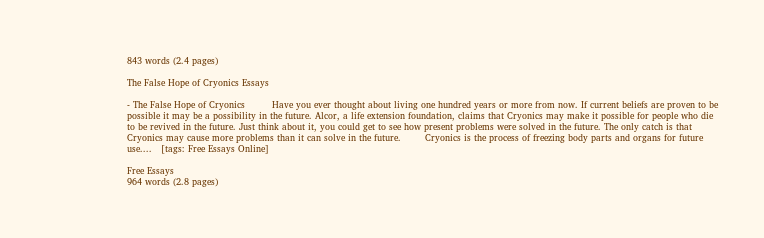843 words (2.4 pages)

The False Hope of Cryonics Essays

- The False Hope of Cryonics         Have you ever thought about living one hundred years or more from now. If current beliefs are proven to be possible it may be a possibility in the future. Alcor, a life extension foundation, claims that Cryonics may make it possible for people who die to be revived in the future. Just think about it, you could get to see how present problems were solved in the future. The only catch is that Cryonics may cause more problems than it can solve in the future.        Cryonics is the process of freezing body parts and organs for future use....   [tags: Free Essays Online]

Free Essays
964 words (2.8 pages)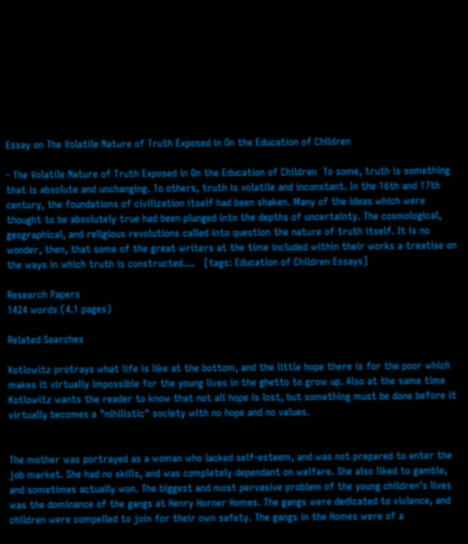Essay on The Volatile Nature of Truth Exposed in On the Education of Children

- The Volatile Nature of Truth Exposed in On the Education of Children  To some, truth is something that is absolute and unchanging. To others, truth is volatile and inconstant. In the 16th and 17th century, the foundations of civilization itself had been shaken. Many of the ideas which were thought to be absolutely true had been plunged into the depths of uncertainty. The cosmological, geographical, and religious revolutions called into question the nature of truth itself. It is no wonder, then, that some of the great writers at the time included within their works a treatise on the ways in which truth is constructed....   [tags: Education of Children Essays]

Research Papers
1424 words (4.1 pages)

Related Searches

Kotlowitz protrays what life is like at the bottom, and the little hope there is for the poor which makes it virtually impossible for the young lives in the ghetto to grow up. Also at the same time Kotlowitz wants the reader to know that not all hope is lost, but something must be done before it virtually becomes a "nihilistic" society with no hope and no values.


The mother was portrayed as a woman who lacked self-esteem, and was not prepared to enter the job market. She had no skills, and was completely dependant on welfare. She also liked to gamble, and sometimes actually won. The biggest and most pervasive problem of the young children's lives was the dominance of the gangs at Henry Horner Homes. The gangs were dedicated to violence, and children were compelled to join for their own safety. The gangs in the Homes were of a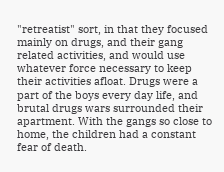"retreatist" sort, in that they focused mainly on drugs, and their gang related activities, and would use whatever force necessary to keep their activities afloat. Drugs were a part of the boys every day life, and brutal drugs wars surrounded their apartment. With the gangs so close to home, the children had a constant fear of death.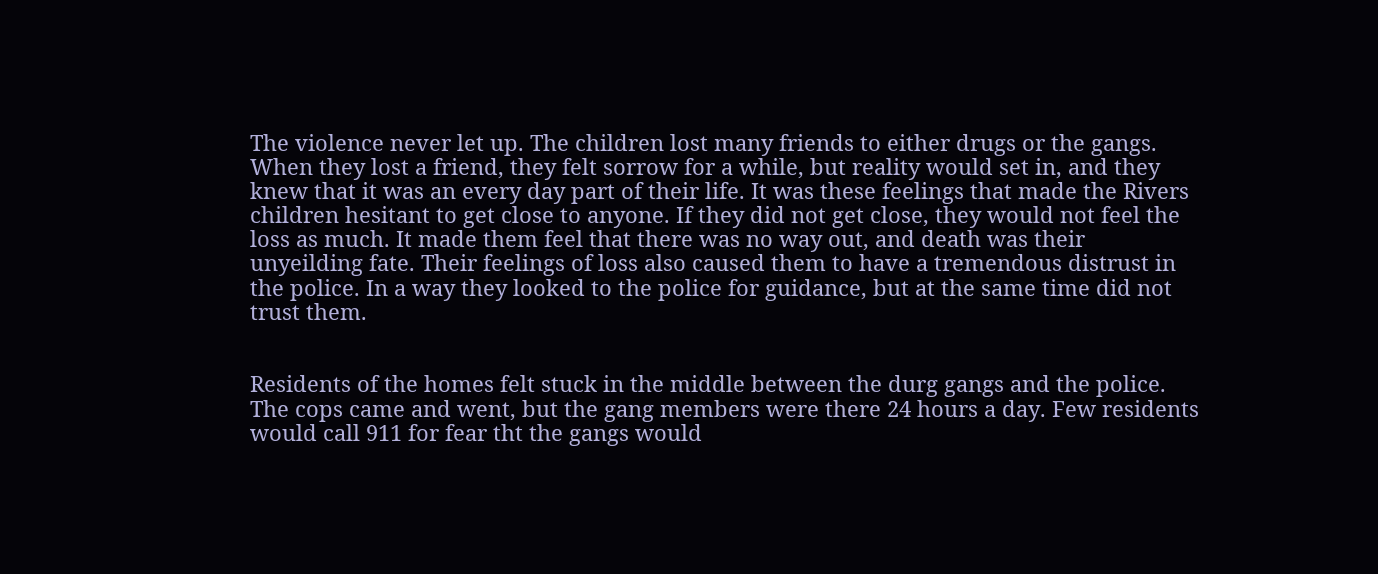The violence never let up. The children lost many friends to either drugs or the gangs. When they lost a friend, they felt sorrow for a while, but reality would set in, and they knew that it was an every day part of their life. It was these feelings that made the Rivers children hesitant to get close to anyone. If they did not get close, they would not feel the loss as much. It made them feel that there was no way out, and death was their unyeilding fate. Their feelings of loss also caused them to have a tremendous distrust in the police. In a way they looked to the police for guidance, but at the same time did not trust them.


Residents of the homes felt stuck in the middle between the durg gangs and the police. The cops came and went, but the gang members were there 24 hours a day. Few residents would call 911 for fear tht the gangs would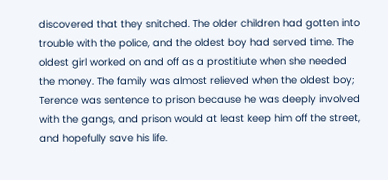discovered that they snitched. The older children had gotten into trouble with the police, and the oldest boy had served time. The oldest girl worked on and off as a prostitiute when she needed the money. The family was almost relieved when the oldest boy; Terence was sentence to prison because he was deeply involved with the gangs, and prison would at least keep him off the street, and hopefully save his life.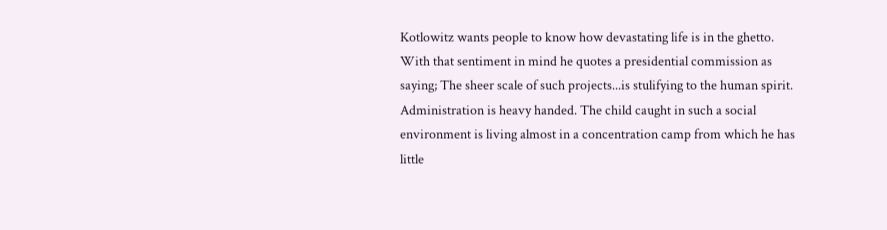Kotlowitz wants people to know how devastating life is in the ghetto. With that sentiment in mind he quotes a presidential commission as saying; The sheer scale of such projects...is stulifying to the human spirit. Administration is heavy handed. The child caught in such a social environment is living almost in a concentration camp from which he has little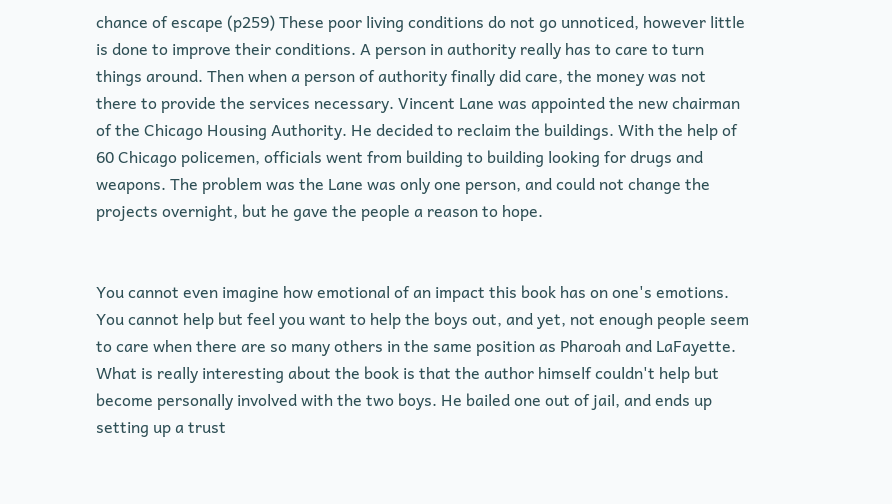chance of escape (p259) These poor living conditions do not go unnoticed, however little is done to improve their conditions. A person in authority really has to care to turn things around. Then when a person of authority finally did care, the money was not there to provide the services necessary. Vincent Lane was appointed the new chairman of the Chicago Housing Authority. He decided to reclaim the buildings. With the help of 60 Chicago policemen, officials went from building to building looking for drugs and weapons. The problem was the Lane was only one person, and could not change the projects overnight, but he gave the people a reason to hope.


You cannot even imagine how emotional of an impact this book has on one's emotions. You cannot help but feel you want to help the boys out, and yet, not enough people seem to care when there are so many others in the same position as Pharoah and LaFayette. What is really interesting about the book is that the author himself couldn't help but become personally involved with the two boys. He bailed one out of jail, and ends up setting up a trust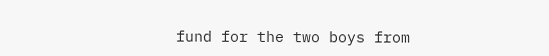fund for the two boys from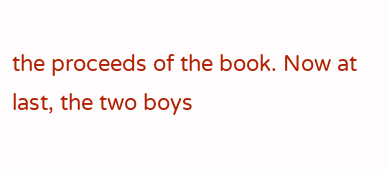the proceeds of the book. Now at last, the two boys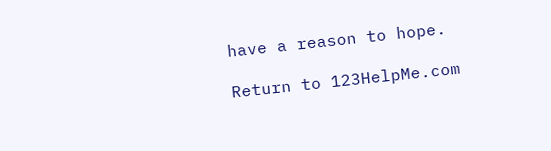have a reason to hope.

Return to 123HelpMe.com